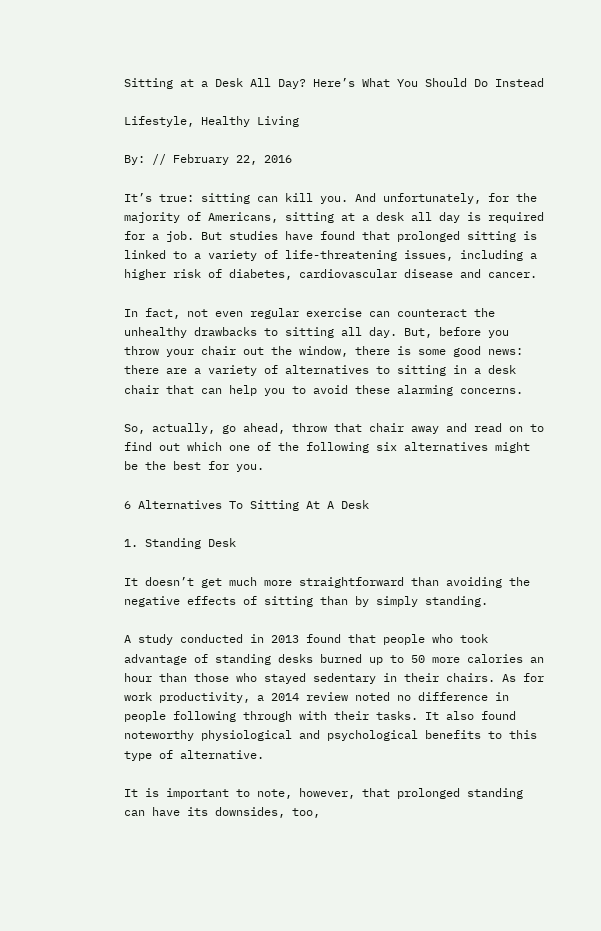Sitting at a Desk All Day? Here’s What You Should Do Instead

Lifestyle, Healthy Living

By: // February 22, 2016

It’s true: sitting can kill you. And unfortunately, for the majority of Americans, sitting at a desk all day is required for a job. But studies have found that prolonged sitting is linked to a variety of life-threatening issues, including a higher risk of diabetes, cardiovascular disease and cancer.

In fact, not even regular exercise can counteract the unhealthy drawbacks to sitting all day. But, before you throw your chair out the window, there is some good news: there are a variety of alternatives to sitting in a desk chair that can help you to avoid these alarming concerns.

So, actually, go ahead, throw that chair away and read on to find out which one of the following six alternatives might be the best for you.

6 Alternatives To Sitting At A Desk

1. Standing Desk

It doesn’t get much more straightforward than avoiding the negative effects of sitting than by simply standing.

A study conducted in 2013 found that people who took advantage of standing desks burned up to 50 more calories an hour than those who stayed sedentary in their chairs. As for work productivity, a 2014 review noted no difference in people following through with their tasks. It also found noteworthy physiological and psychological benefits to this type of alternative.

It is important to note, however, that prolonged standing can have its downsides, too,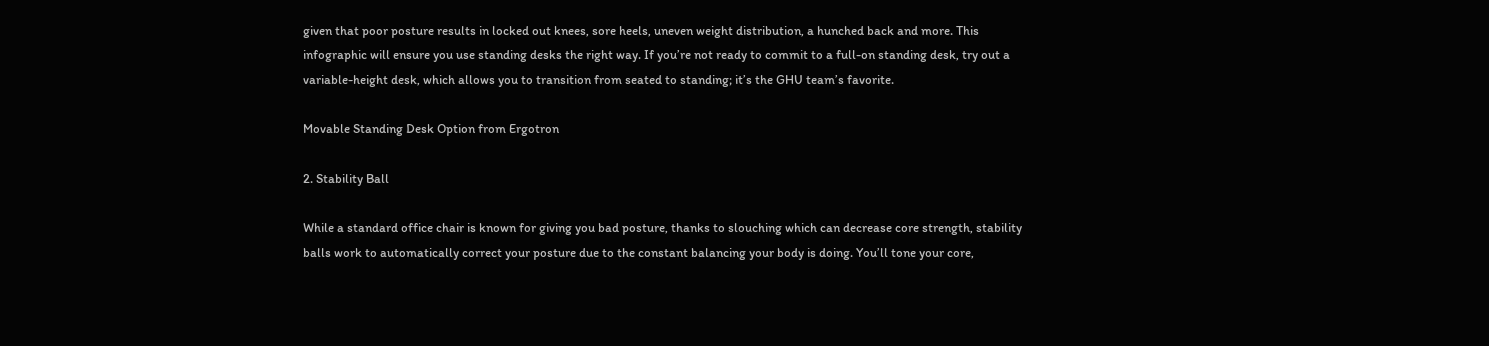given that poor posture results in locked out knees, sore heels, uneven weight distribution, a hunched back and more. This infographic will ensure you use standing desks the right way. If you’re not ready to commit to a full-on standing desk, try out a variable-height desk, which allows you to transition from seated to standing; it’s the GHU team’s favorite.

Movable Standing Desk Option from Ergotron

2. Stability Ball

While a standard office chair is known for giving you bad posture, thanks to slouching which can decrease core strength, stability balls work to automatically correct your posture due to the constant balancing your body is doing. You’ll tone your core,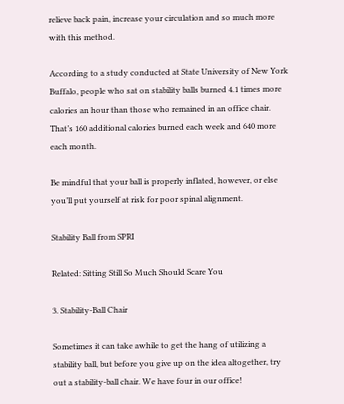relieve back pain, increase your circulation and so much more with this method.

According to a study conducted at State University of New York Buffalo, people who sat on stability balls burned 4.1 times more calories an hour than those who remained in an office chair. That’s 160 additional calories burned each week and 640 more each month.

Be mindful that your ball is properly inflated, however, or else you’ll put yourself at risk for poor spinal alignment.

Stability Ball from SPRI

Related: Sitting Still So Much Should Scare You

3. Stability-Ball Chair

Sometimes it can take awhile to get the hang of utilizing a stability ball, but before you give up on the idea altogether, try out a stability-ball chair. We have four in our office!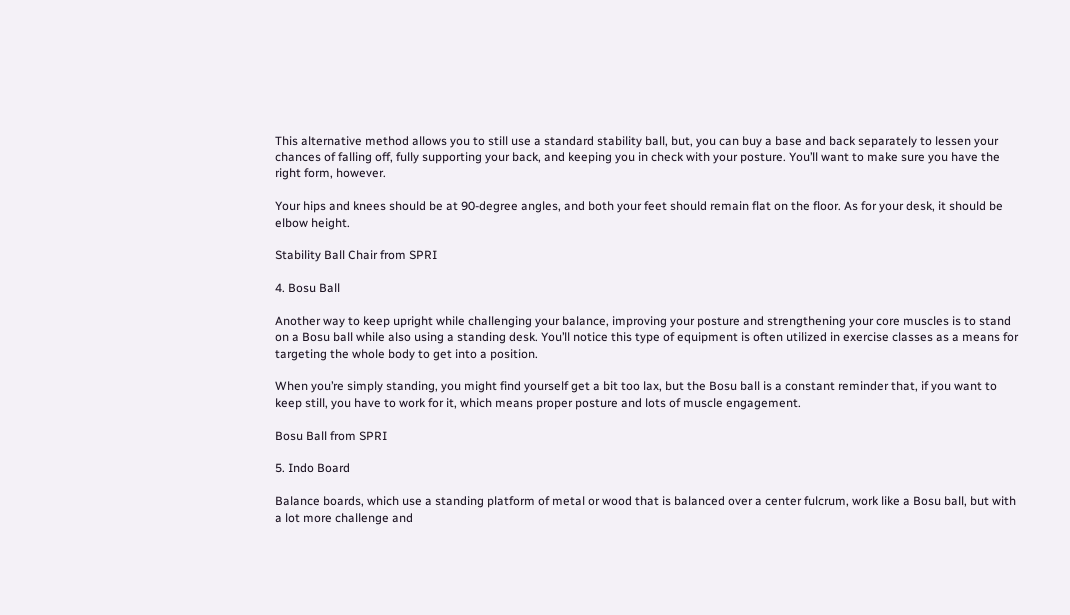This alternative method allows you to still use a standard stability ball, but, you can buy a base and back separately to lessen your chances of falling off, fully supporting your back, and keeping you in check with your posture. You’ll want to make sure you have the right form, however.

Your hips and knees should be at 90-degree angles, and both your feet should remain flat on the floor. As for your desk, it should be elbow height.

Stability Ball Chair from SPRI

4. Bosu Ball

Another way to keep upright while challenging your balance, improving your posture and strengthening your core muscles is to stand on a Bosu ball while also using a standing desk. You’ll notice this type of equipment is often utilized in exercise classes as a means for targeting the whole body to get into a position.

When you’re simply standing, you might find yourself get a bit too lax, but the Bosu ball is a constant reminder that, if you want to keep still, you have to work for it, which means proper posture and lots of muscle engagement.

Bosu Ball from SPRI

5. Indo Board

Balance boards, which use a standing platform of metal or wood that is balanced over a center fulcrum, work like a Bosu ball, but with a lot more challenge and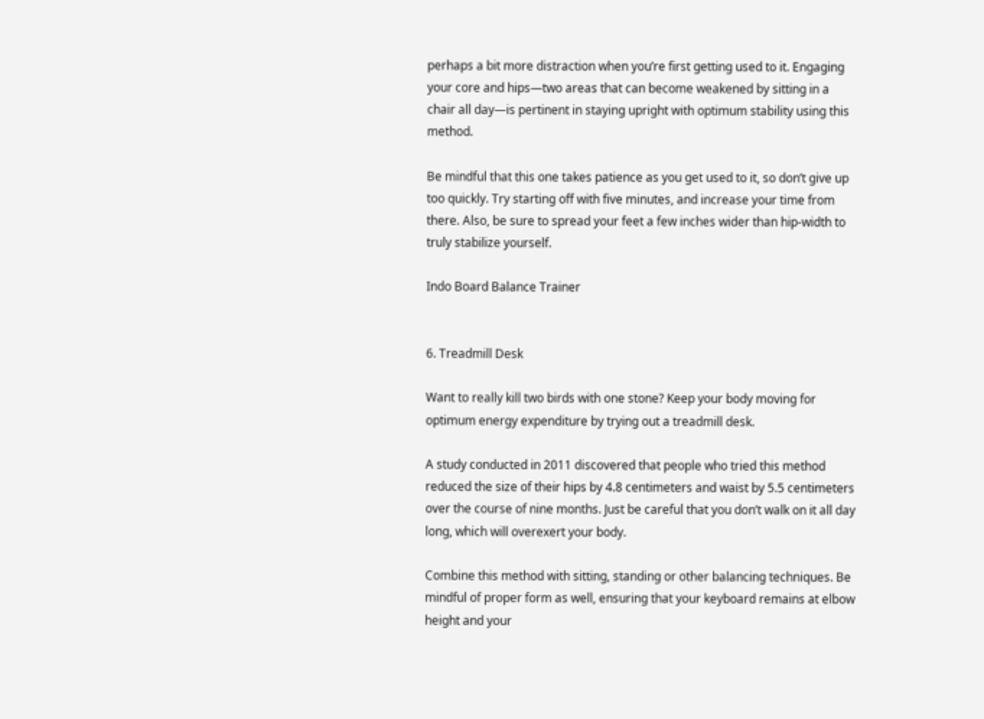perhaps a bit more distraction when you’re first getting used to it. Engaging your core and hips—two areas that can become weakened by sitting in a chair all day—is pertinent in staying upright with optimum stability using this method.

Be mindful that this one takes patience as you get used to it, so don’t give up too quickly. Try starting off with five minutes, and increase your time from there. Also, be sure to spread your feet a few inches wider than hip-width to truly stabilize yourself.

Indo Board Balance Trainer


6. Treadmill Desk

Want to really kill two birds with one stone? Keep your body moving for optimum energy expenditure by trying out a treadmill desk.

A study conducted in 2011 discovered that people who tried this method reduced the size of their hips by 4.8 centimeters and waist by 5.5 centimeters over the course of nine months. Just be careful that you don’t walk on it all day long, which will overexert your body.

Combine this method with sitting, standing or other balancing techniques. Be mindful of proper form as well, ensuring that your keyboard remains at elbow height and your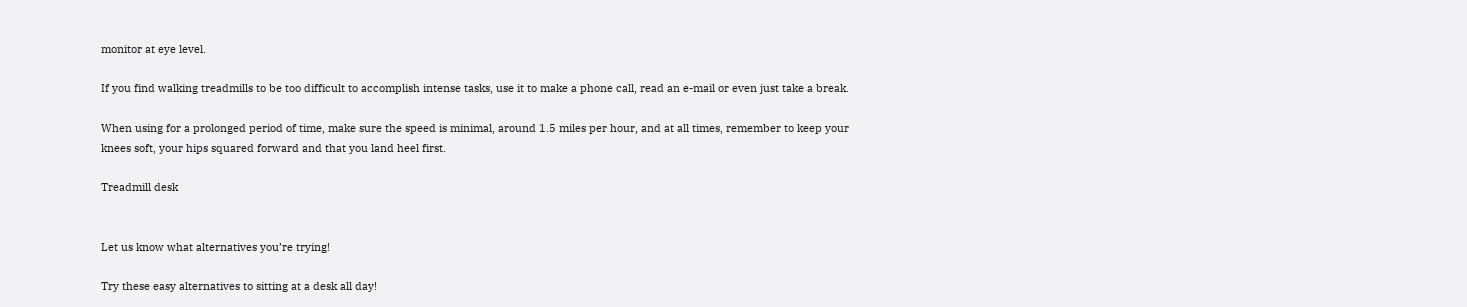monitor at eye level.

If you find walking treadmills to be too difficult to accomplish intense tasks, use it to make a phone call, read an e-mail or even just take a break.

When using for a prolonged period of time, make sure the speed is minimal, around 1.5 miles per hour, and at all times, remember to keep your knees soft, your hips squared forward and that you land heel first.

Treadmill desk


Let us know what alternatives you’re trying!

Try these easy alternatives to sitting at a desk all day!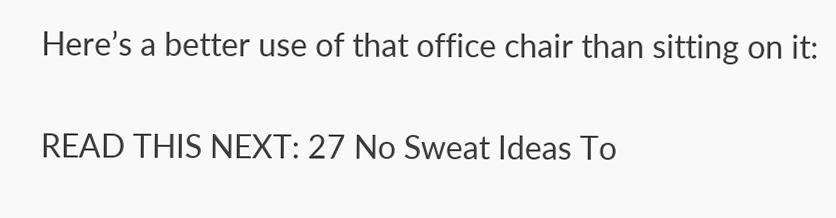Here’s a better use of that office chair than sitting on it:

READ THIS NEXT: 27 No Sweat Ideas To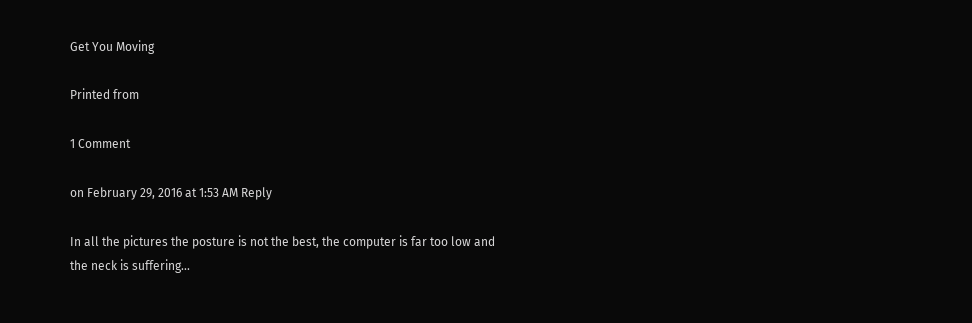Get You Moving

Printed from

1 Comment

on February 29, 2016 at 1:53 AM Reply

In all the pictures the posture is not the best, the computer is far too low and the neck is suffering...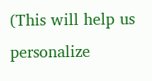(This will help us personalize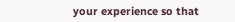your experience so that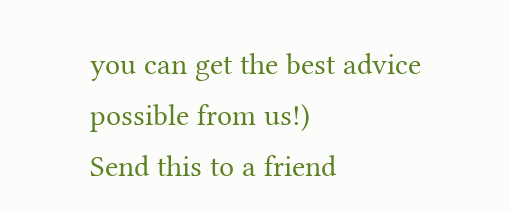you can get the best advice possible from us!)
Send this to a friend